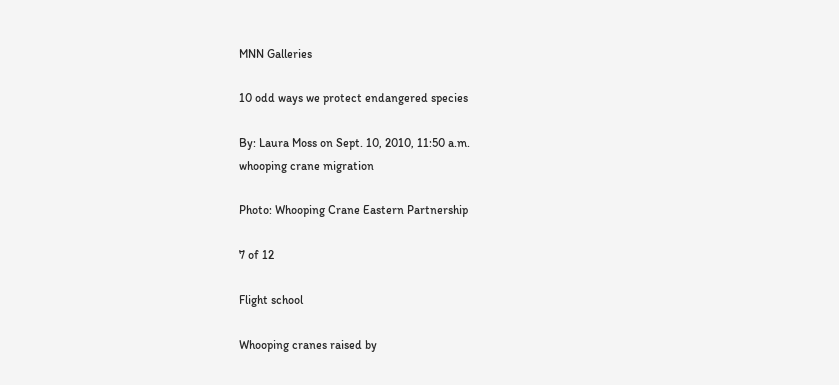MNN Galleries

10 odd ways we protect endangered species

By: Laura Moss on Sept. 10, 2010, 11:50 a.m.
whooping crane migration

Photo: Whooping Crane Eastern Partnership

7 of 12

Flight school

Whooping cranes raised by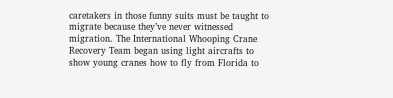caretakers in those funny suits must be taught to migrate because they’ve never witnessed migration. The International Whooping Crane Recovery Team began using light aircrafts to show young cranes how to fly from Florida to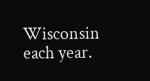Wisconsin each year.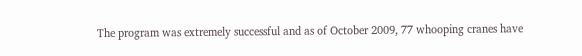The program was extremely successful and as of October 2009, 77 whooping cranes have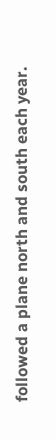followed a plane north and south each year.